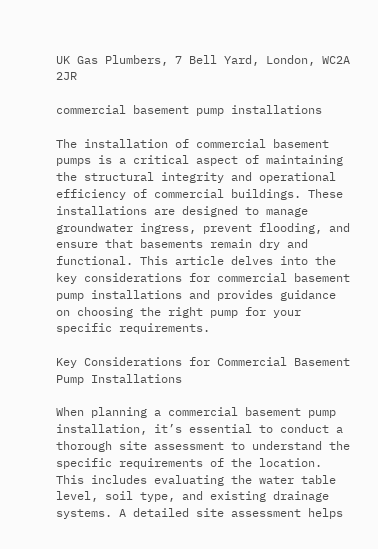UK Gas Plumbers, 7 Bell Yard, London, WC2A 2JR

commercial basement pump installations

The installation of commercial basement pumps is a critical aspect of maintaining the structural integrity and operational efficiency of commercial buildings. These installations are designed to manage groundwater ingress, prevent flooding, and ensure that basements remain dry and functional. This article delves into the key considerations for commercial basement pump installations and provides guidance on choosing the right pump for your specific requirements.

Key Considerations for Commercial Basement Pump Installations

When planning a commercial basement pump installation, it’s essential to conduct a thorough site assessment to understand the specific requirements of the location. This includes evaluating the water table level, soil type, and existing drainage systems. A detailed site assessment helps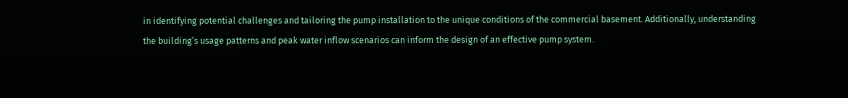in identifying potential challenges and tailoring the pump installation to the unique conditions of the commercial basement. Additionally, understanding the building’s usage patterns and peak water inflow scenarios can inform the design of an effective pump system.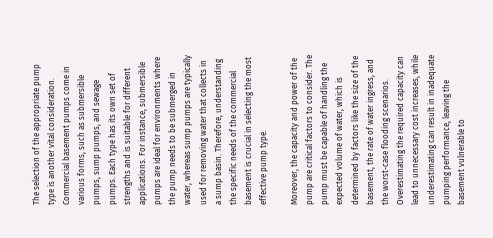The selection of the appropriate pump type is another vital consideration. Commercial basement pumps come in various forms, such as submersible pumps, sump pumps, and sewage pumps. Each type has its own set of strengths and is suitable for different applications. For instance, submersible pumps are ideal for environments where the pump needs to be submerged in water, whereas sump pumps are typically used for removing water that collects in a sump basin. Therefore, understanding the specific needs of the commercial basement is crucial in selecting the most effective pump type.

Moreover, the capacity and power of the pump are critical factors to consider. The pump must be capable of handling the expected volume of water, which is determined by factors like the size of the basement, the rate of water ingress, and the worst-case flooding scenarios. Overestimating the required capacity can lead to unnecessary cost increases, while underestimating can result in inadequate pumping performance, leaving the basement vulnerable to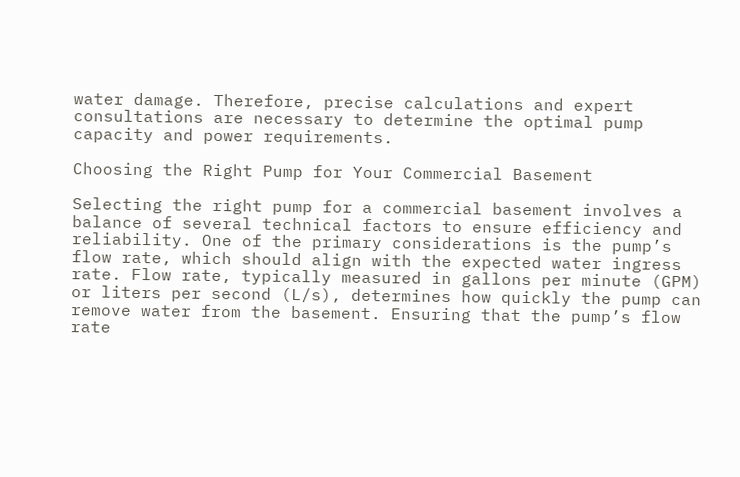water damage. Therefore, precise calculations and expert consultations are necessary to determine the optimal pump capacity and power requirements.

Choosing the Right Pump for Your Commercial Basement

Selecting the right pump for a commercial basement involves a balance of several technical factors to ensure efficiency and reliability. One of the primary considerations is the pump’s flow rate, which should align with the expected water ingress rate. Flow rate, typically measured in gallons per minute (GPM) or liters per second (L/s), determines how quickly the pump can remove water from the basement. Ensuring that the pump’s flow rate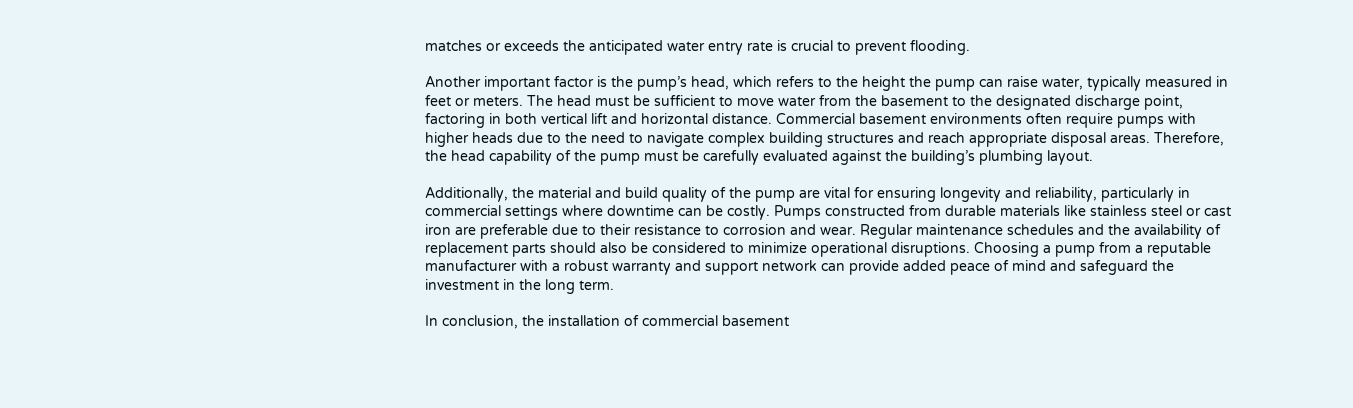matches or exceeds the anticipated water entry rate is crucial to prevent flooding.

Another important factor is the pump’s head, which refers to the height the pump can raise water, typically measured in feet or meters. The head must be sufficient to move water from the basement to the designated discharge point, factoring in both vertical lift and horizontal distance. Commercial basement environments often require pumps with higher heads due to the need to navigate complex building structures and reach appropriate disposal areas. Therefore, the head capability of the pump must be carefully evaluated against the building’s plumbing layout.

Additionally, the material and build quality of the pump are vital for ensuring longevity and reliability, particularly in commercial settings where downtime can be costly. Pumps constructed from durable materials like stainless steel or cast iron are preferable due to their resistance to corrosion and wear. Regular maintenance schedules and the availability of replacement parts should also be considered to minimize operational disruptions. Choosing a pump from a reputable manufacturer with a robust warranty and support network can provide added peace of mind and safeguard the investment in the long term.

In conclusion, the installation of commercial basement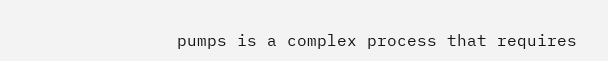pumps is a complex process that requires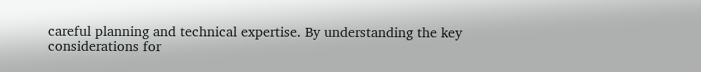careful planning and technical expertise. By understanding the key considerations for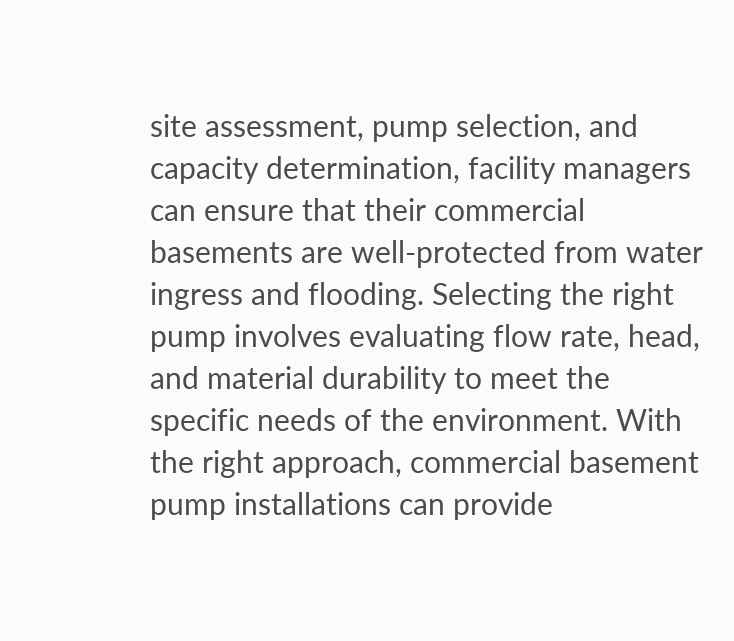site assessment, pump selection, and capacity determination, facility managers can ensure that their commercial basements are well-protected from water ingress and flooding. Selecting the right pump involves evaluating flow rate, head, and material durability to meet the specific needs of the environment. With the right approach, commercial basement pump installations can provide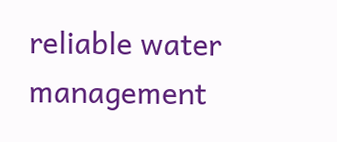reliable water management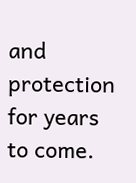and protection for years to come.